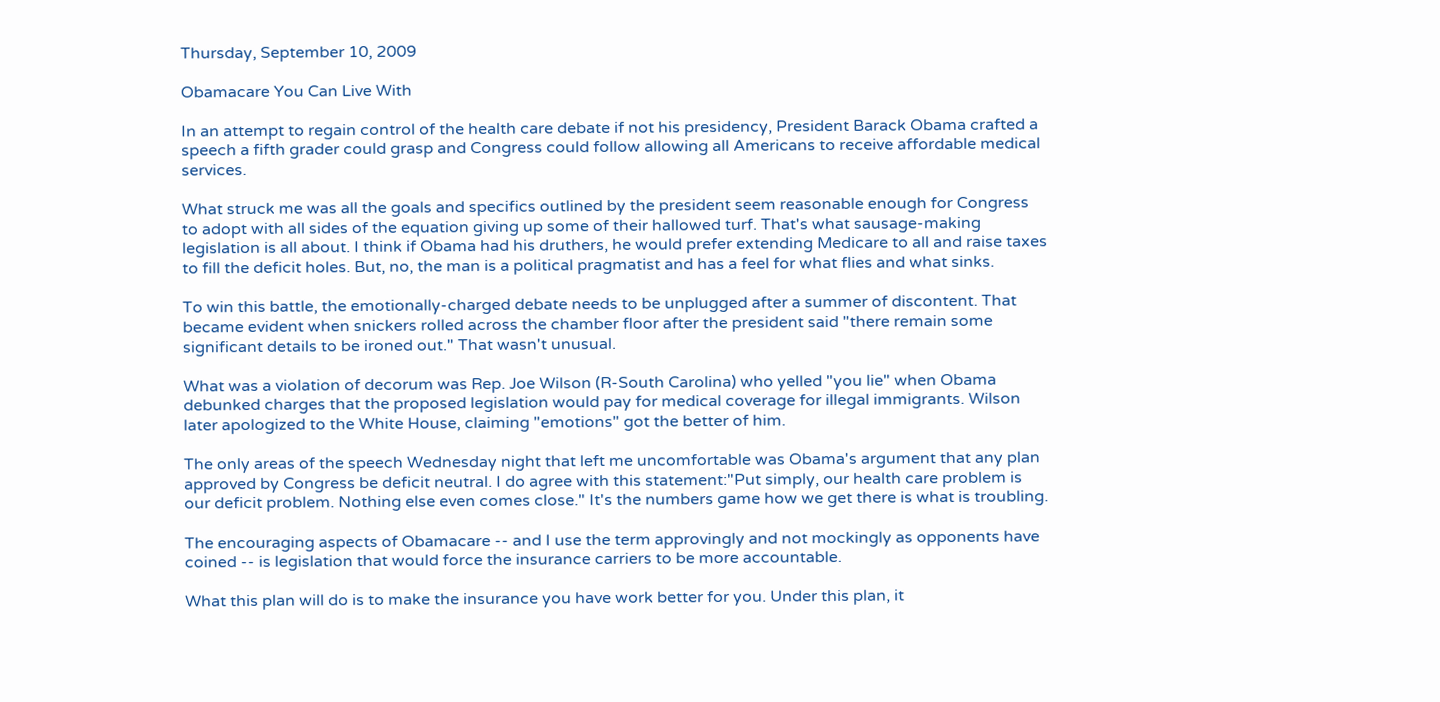Thursday, September 10, 2009

Obamacare You Can Live With

In an attempt to regain control of the health care debate if not his presidency, President Barack Obama crafted a speech a fifth grader could grasp and Congress could follow allowing all Americans to receive affordable medical services.

What struck me was all the goals and specifics outlined by the president seem reasonable enough for Congress to adopt with all sides of the equation giving up some of their hallowed turf. That's what sausage-making legislation is all about. I think if Obama had his druthers, he would prefer extending Medicare to all and raise taxes to fill the deficit holes. But, no, the man is a political pragmatist and has a feel for what flies and what sinks.

To win this battle, the emotionally-charged debate needs to be unplugged after a summer of discontent. That became evident when snickers rolled across the chamber floor after the president said "there remain some significant details to be ironed out." That wasn't unusual.

What was a violation of decorum was Rep. Joe Wilson (R-South Carolina) who yelled "you lie" when Obama debunked charges that the proposed legislation would pay for medical coverage for illegal immigrants. Wilson later apologized to the White House, claiming "emotions" got the better of him.

The only areas of the speech Wednesday night that left me uncomfortable was Obama's argument that any plan approved by Congress be deficit neutral. I do agree with this statement:"Put simply, our health care problem is our deficit problem. Nothing else even comes close." It's the numbers game how we get there is what is troubling.

The encouraging aspects of Obamacare -- and I use the term approvingly and not mockingly as opponents have coined -- is legislation that would force the insurance carriers to be more accountable.

What this plan will do is to make the insurance you have work better for you. Under this plan, it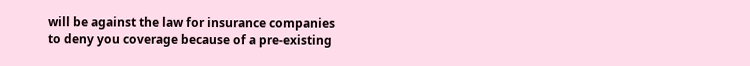will be against the law for insurance companies to deny you coverage because of a pre-existing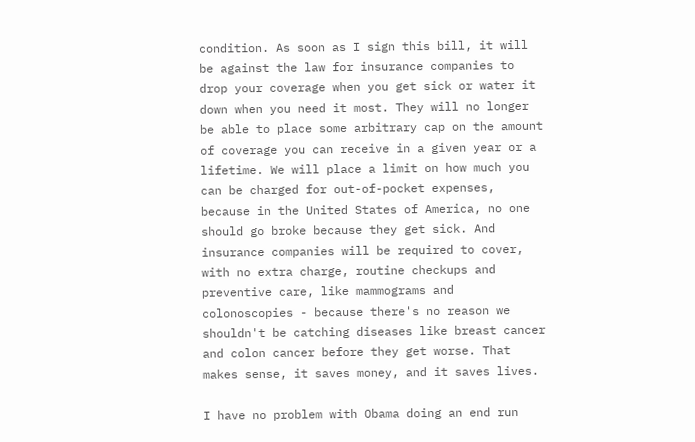condition. As soon as I sign this bill, it will be against the law for insurance companies to drop your coverage when you get sick or water it down when you need it most. They will no longer be able to place some arbitrary cap on the amount of coverage you can receive in a given year or a lifetime. We will place a limit on how much you can be charged for out-of-pocket expenses, because in the United States of America, no one should go broke because they get sick. And insurance companies will be required to cover, with no extra charge, routine checkups and preventive care, like mammograms and colonoscopies - because there's no reason we shouldn't be catching diseases like breast cancer and colon cancer before they get worse. That makes sense, it saves money, and it saves lives.

I have no problem with Obama doing an end run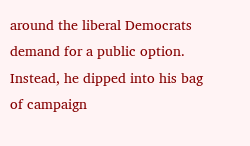around the liberal Democrats demand for a public option. Instead, he dipped into his bag of campaign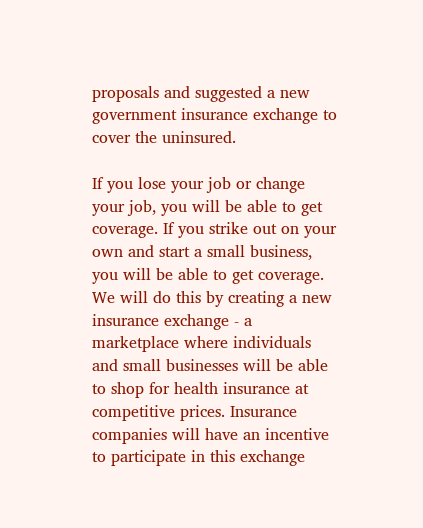proposals and suggested a new government insurance exchange to cover the uninsured.

If you lose your job or change your job, you will be able to get coverage. If you strike out on your own and start a small business, you will be able to get coverage. We will do this by creating a new insurance exchange - a marketplace where individuals and small businesses will be able to shop for health insurance at competitive prices. Insurance companies will have an incentive to participate in this exchange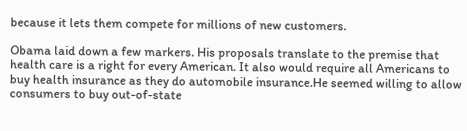because it lets them compete for millions of new customers.

Obama laid down a few markers. His proposals translate to the premise that health care is a right for every American. It also would require all Americans to buy health insurance as they do automobile insurance.He seemed willing to allow consumers to buy out-of-state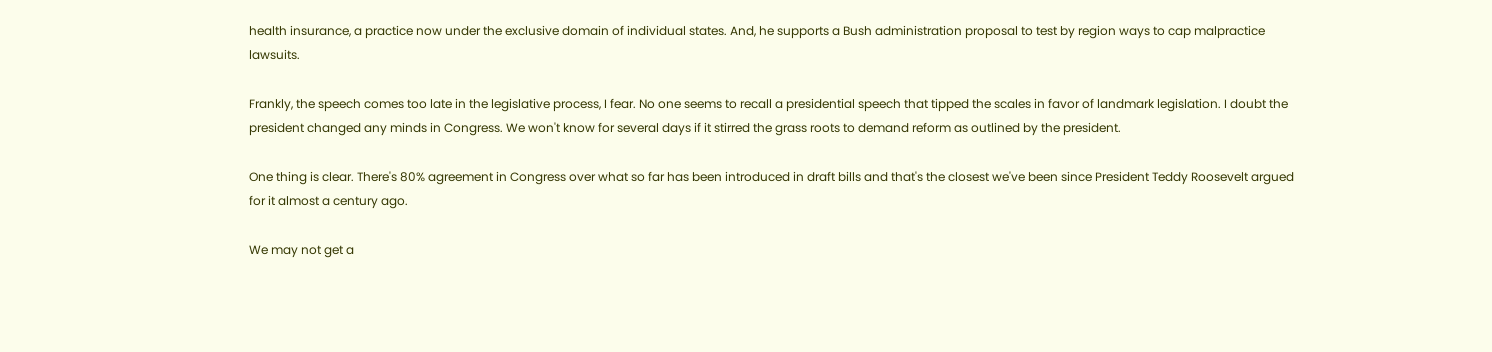health insurance, a practice now under the exclusive domain of individual states. And, he supports a Bush administration proposal to test by region ways to cap malpractice lawsuits.

Frankly, the speech comes too late in the legislative process, I fear. No one seems to recall a presidential speech that tipped the scales in favor of landmark legislation. I doubt the president changed any minds in Congress. We won't know for several days if it stirred the grass roots to demand reform as outlined by the president.

One thing is clear. There's 80% agreement in Congress over what so far has been introduced in draft bills and that's the closest we've been since President Teddy Roosevelt argued for it almost a century ago.

We may not get a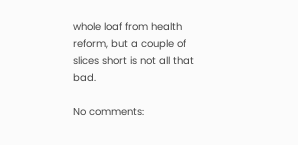whole loaf from health reform, but a couple of slices short is not all that bad.

No comments: